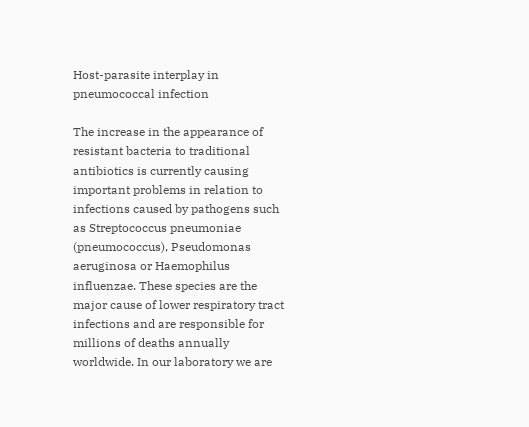Host-parasite interplay in pneumococcal infection

The increase in the appearance of resistant bacteria to traditional antibiotics is currently causing important problems in relation to infections caused by pathogens such as Streptococcus pneumoniae (pneumococcus), Pseudomonas aeruginosa or Haemophilus influenzae. These species are the major cause of lower respiratory tract infections and are responsible for millions of deaths annually worldwide. In our laboratory we are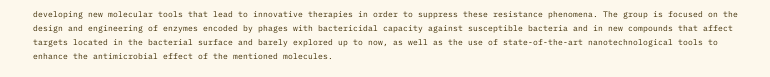developing new molecular tools that lead to innovative therapies in order to suppress these resistance phenomena. The group is focused on the design and engineering of enzymes encoded by phages with bactericidal capacity against susceptible bacteria and in new compounds that affect targets located in the bacterial surface and barely explored up to now, as well as the use of state-of-the-art nanotechnological tools to enhance the antimicrobial effect of the mentioned molecules.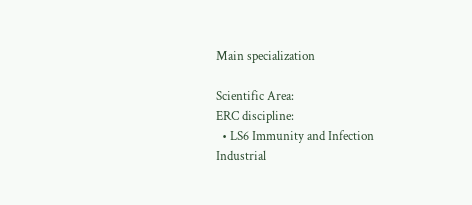Main specialization

Scientific Area:
ERC discipline:
  • LS6 Immunity and Infection
Industrial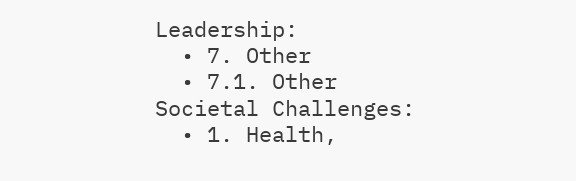Leadership:
  • 7. Other
  • 7.1. Other
Societal Challenges:
  • 1. Health,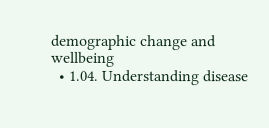demographic change and wellbeing
  • 1.04. Understanding disease